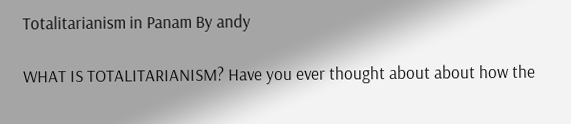Totalitarianism in Panam By andy

WHAT IS TOTALITARIANISM? Have you ever thought about about how the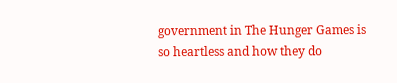government in The Hunger Games is so heartless and how they do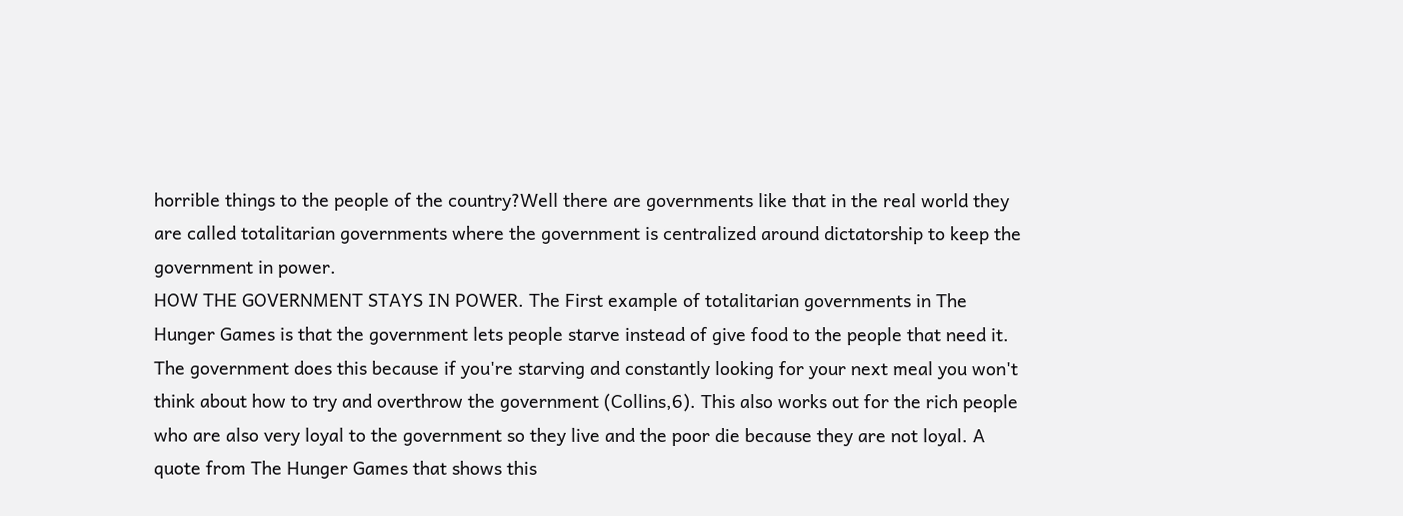horrible things to the people of the country?Well there are governments like that in the real world they are called totalitarian governments where the government is centralized around dictatorship to keep the government in power.
HOW THE GOVERNMENT STAYS IN POWER. The First example of totalitarian governments in The Hunger Games is that the government lets people starve instead of give food to the people that need it. The government does this because if you're starving and constantly looking for your next meal you won't think about how to try and overthrow the government (Collins,6). This also works out for the rich people who are also very loyal to the government so they live and the poor die because they are not loyal. A quote from The Hunger Games that shows this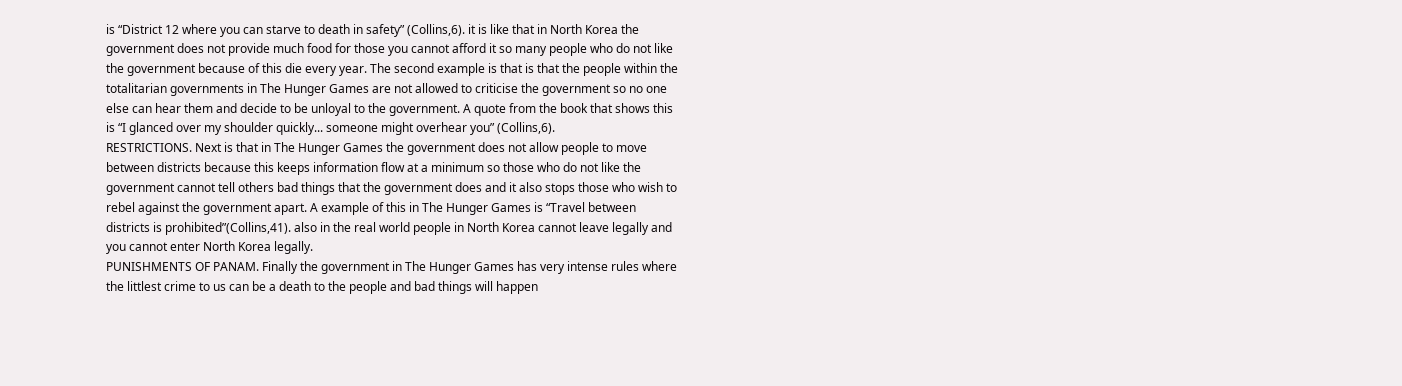is “District 12 where you can starve to death in safety” (Collins,6). it is like that in North Korea the government does not provide much food for those you cannot afford it so many people who do not like the government because of this die every year. The second example is that is that the people within the totalitarian governments in The Hunger Games are not allowed to criticise the government so no one else can hear them and decide to be unloyal to the government. A quote from the book that shows this is “I glanced over my shoulder quickly... someone might overhear you” (Collins,6).
RESTRICTIONS. Next is that in The Hunger Games the government does not allow people to move between districts because this keeps information flow at a minimum so those who do not like the government cannot tell others bad things that the government does and it also stops those who wish to rebel against the government apart. A example of this in The Hunger Games is “Travel between districts is prohibited”(Collins,41). also in the real world people in North Korea cannot leave legally and you cannot enter North Korea legally.
PUNISHMENTS OF PANAM. Finally the government in The Hunger Games has very intense rules where the littlest crime to us can be a death to the people and bad things will happen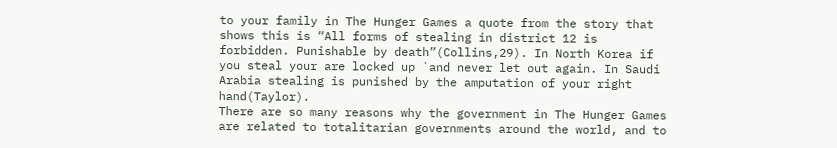to your family in The Hunger Games a quote from the story that shows this is “All forms of stealing in district 12 is forbidden. Punishable by death”(Collins,29). In North Korea if you steal your are locked up `and never let out again. In Saudi Arabia stealing is punished by the amputation of your right hand(Taylor).
There are so many reasons why the government in The Hunger Games are related to totalitarian governments around the world, and to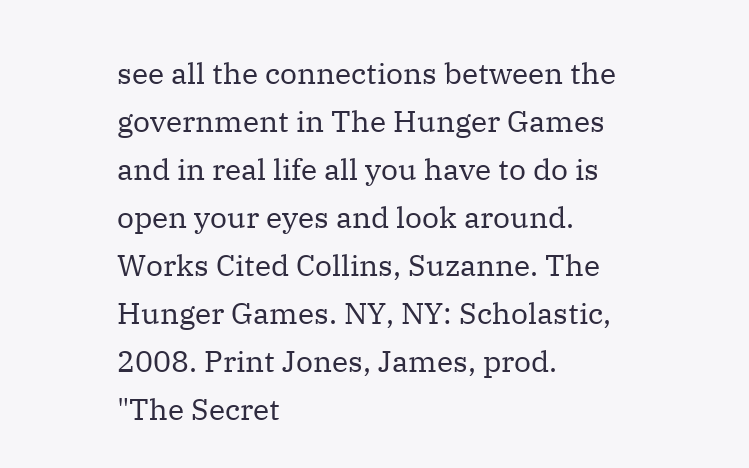see all the connections between the government in The Hunger Games and in real life all you have to do is open your eyes and look around.
Works Cited Collins, Suzanne. The Hunger Games. NY, NY: Scholastic, 2008. Print Jones, James, prod. "The Secret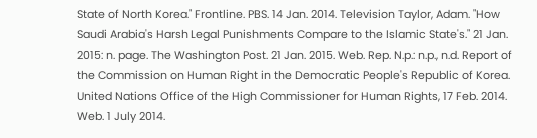State of North Korea." Frontline. PBS. 14 Jan. 2014. Television Taylor, Adam. "How Saudi Arabia's Harsh Legal Punishments Compare to the Islamic State's." 21 Jan. 2015: n. page. The Washington Post. 21 Jan. 2015. Web. Rep. N.p.: n.p., n.d. Report of the Commission on Human Right in the Democratic People's Republic of Korea. United Nations Office of the High Commissioner for Human Rights, 17 Feb. 2014. Web. 1 July 2014.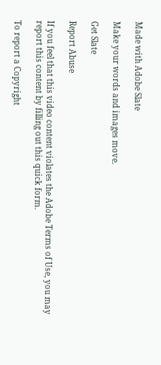Made with Adobe Slate

Make your words and images move.

Get Slate

Report Abuse

If you feel that this video content violates the Adobe Terms of Use, you may report this content by filling out this quick form.

To report a Copyright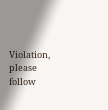Violation, please follow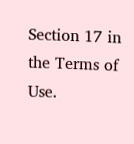Section 17 in the Terms of Use.